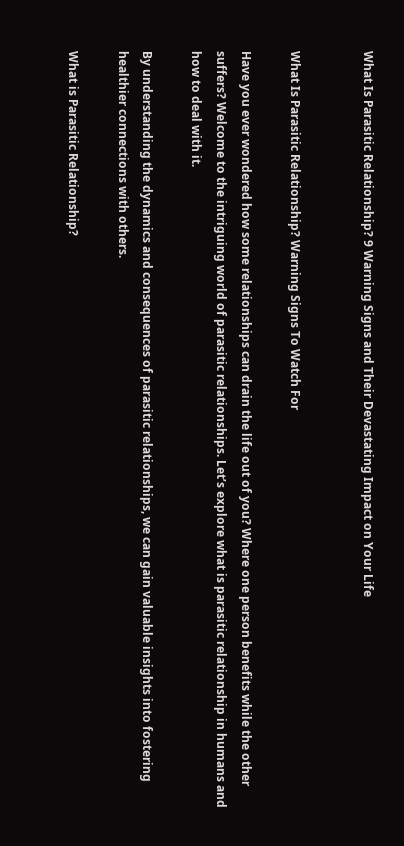What Is Parasitic Relationship? 9 Warning Signs and Their Devastating Impact on Your Life


What Is Parasitic Relationship? Warning Signs To Watch For

Have you ever wondered how some relationships can drain the life out of you? Where one person benefits while the other suffers? Welcome to the intriguing world of parasitic relationships. Let’s explore what is parasitic relationship in humans and how to deal with it.

By understanding the dynamics and consequences of parasitic relationships, we can gain valuable insights into fostering healthier connections with others.

What is Parasitic Relationship?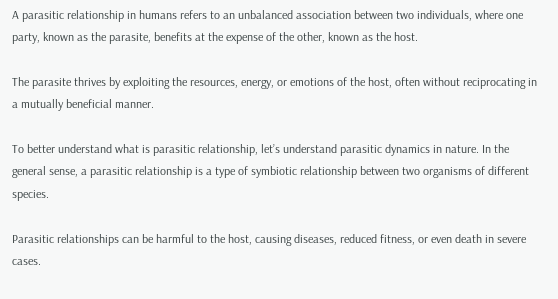A parasitic relationship in humans refers to an unbalanced association between two individuals, where one party, known as the parasite, benefits at the expense of the other, known as the host.

The parasite thrives by exploiting the resources, energy, or emotions of the host, often without reciprocating in a mutually beneficial manner.

To better understand what is parasitic relationship, let’s understand parasitic dynamics in nature. In the general sense, a parasitic relationship is a type of symbiotic relationship between two organisms of different species.

Parasitic relationships can be harmful to the host, causing diseases, reduced fitness, or even death in severe cases.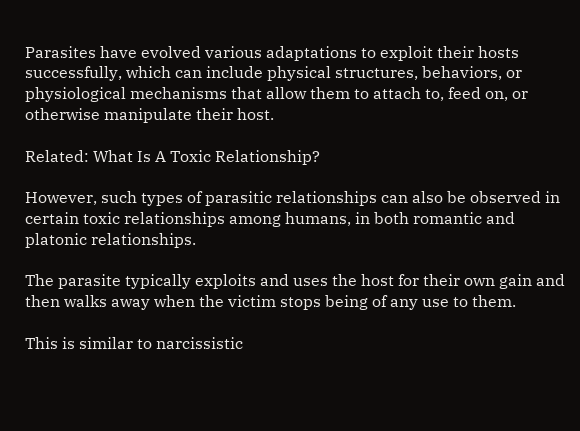Parasites have evolved various adaptations to exploit their hosts successfully, which can include physical structures, behaviors, or physiological mechanisms that allow them to attach to, feed on, or otherwise manipulate their host.

Related: What Is A Toxic Relationship?

However, such types of parasitic relationships can also be observed in certain toxic relationships among humans, in both romantic and platonic relationships.

The parasite typically exploits and uses the host for their own gain and then walks away when the victim stops being of any use to them.

This is similar to narcissistic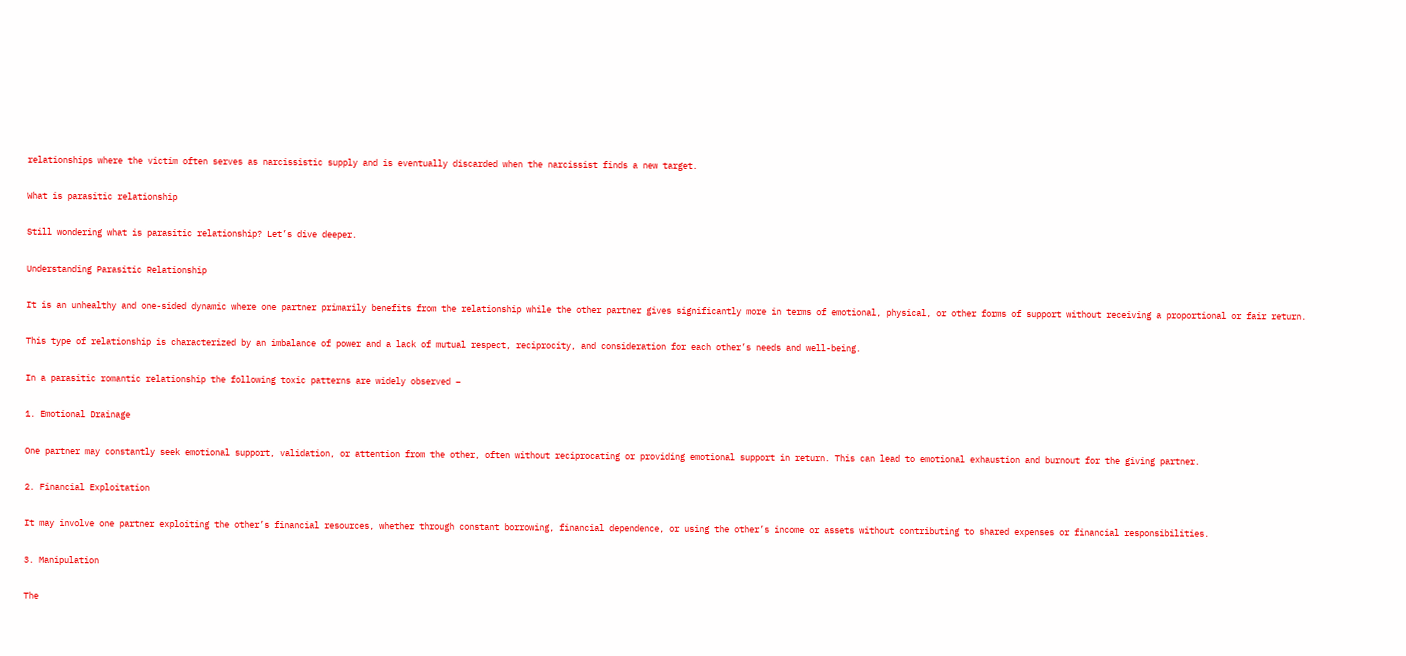relationships where the victim often serves as narcissistic supply and is eventually discarded when the narcissist finds a new target.

What is parasitic relationship

Still wondering what is parasitic relationship? Let’s dive deeper.

Understanding Parasitic Relationship

It is an unhealthy and one-sided dynamic where one partner primarily benefits from the relationship while the other partner gives significantly more in terms of emotional, physical, or other forms of support without receiving a proportional or fair return.

This type of relationship is characterized by an imbalance of power and a lack of mutual respect, reciprocity, and consideration for each other’s needs and well-being.

In a parasitic romantic relationship the following toxic patterns are widely observed –

1. Emotional Drainage

One partner may constantly seek emotional support, validation, or attention from the other, often without reciprocating or providing emotional support in return. This can lead to emotional exhaustion and burnout for the giving partner.

2. Financial Exploitation

It may involve one partner exploiting the other’s financial resources, whether through constant borrowing, financial dependence, or using the other’s income or assets without contributing to shared expenses or financial responsibilities.

3. Manipulation

The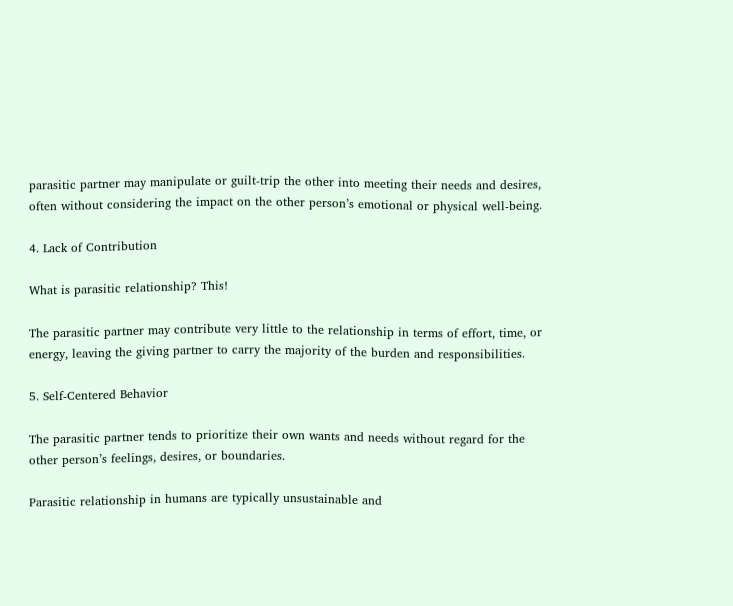parasitic partner may manipulate or guilt-trip the other into meeting their needs and desires, often without considering the impact on the other person’s emotional or physical well-being.

4. Lack of Contribution

What is parasitic relationship? This!

The parasitic partner may contribute very little to the relationship in terms of effort, time, or energy, leaving the giving partner to carry the majority of the burden and responsibilities.

5. Self-Centered Behavior

The parasitic partner tends to prioritize their own wants and needs without regard for the other person’s feelings, desires, or boundaries.

Parasitic relationship in humans are typically unsustainable and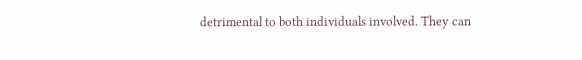detrimental to both individuals involved. They can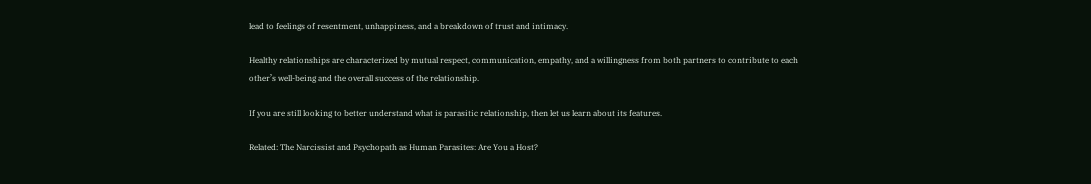lead to feelings of resentment, unhappiness, and a breakdown of trust and intimacy.

Healthy relationships are characterized by mutual respect, communication, empathy, and a willingness from both partners to contribute to each other’s well-being and the overall success of the relationship.

If you are still looking to better understand what is parasitic relationship, then let us learn about its features.

Related: The Narcissist and Psychopath as Human Parasites: Are You a Host?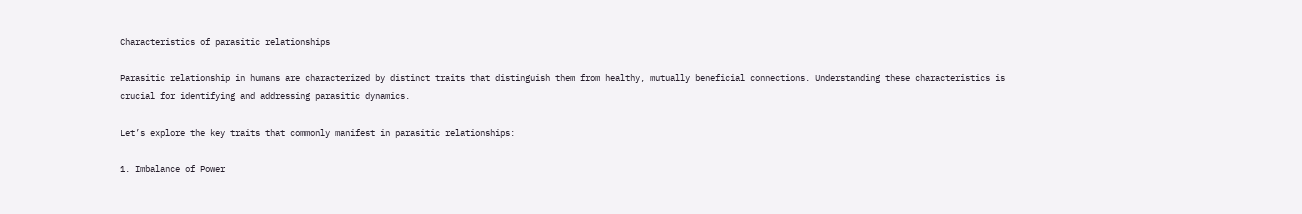Characteristics of parasitic relationships

Parasitic relationship in humans are characterized by distinct traits that distinguish them from healthy, mutually beneficial connections. Understanding these characteristics is crucial for identifying and addressing parasitic dynamics.

Let’s explore the key traits that commonly manifest in parasitic relationships:

1. Imbalance of Power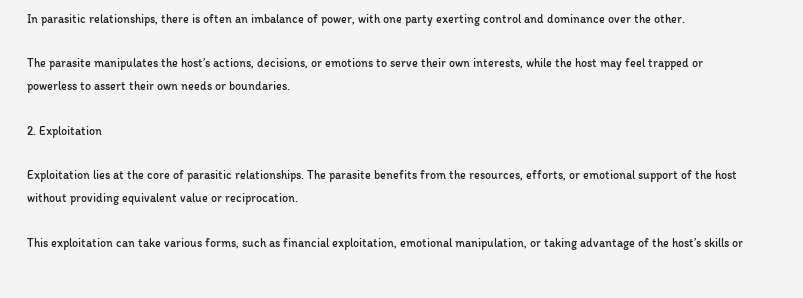In parasitic relationships, there is often an imbalance of power, with one party exerting control and dominance over the other.

The parasite manipulates the host’s actions, decisions, or emotions to serve their own interests, while the host may feel trapped or powerless to assert their own needs or boundaries.

2. Exploitation

Exploitation lies at the core of parasitic relationships. The parasite benefits from the resources, efforts, or emotional support of the host without providing equivalent value or reciprocation.

This exploitation can take various forms, such as financial exploitation, emotional manipulation, or taking advantage of the host’s skills or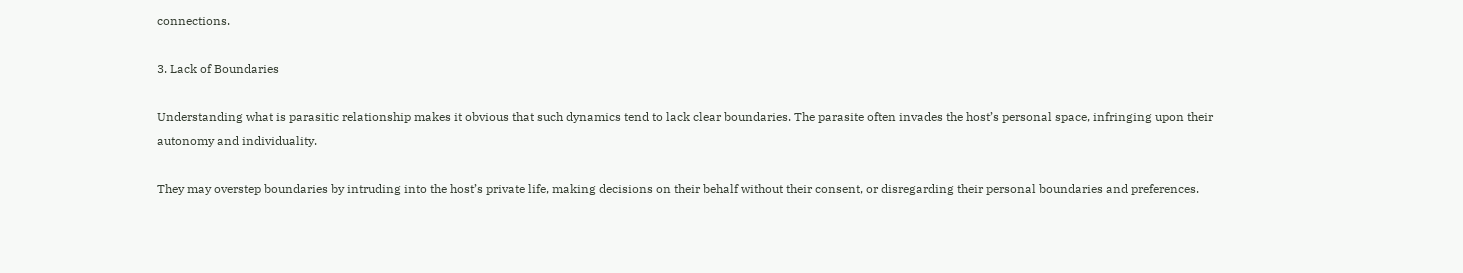connections.

3. Lack of Boundaries

Understanding what is parasitic relationship makes it obvious that such dynamics tend to lack clear boundaries. The parasite often invades the host’s personal space, infringing upon their autonomy and individuality.

They may overstep boundaries by intruding into the host’s private life, making decisions on their behalf without their consent, or disregarding their personal boundaries and preferences.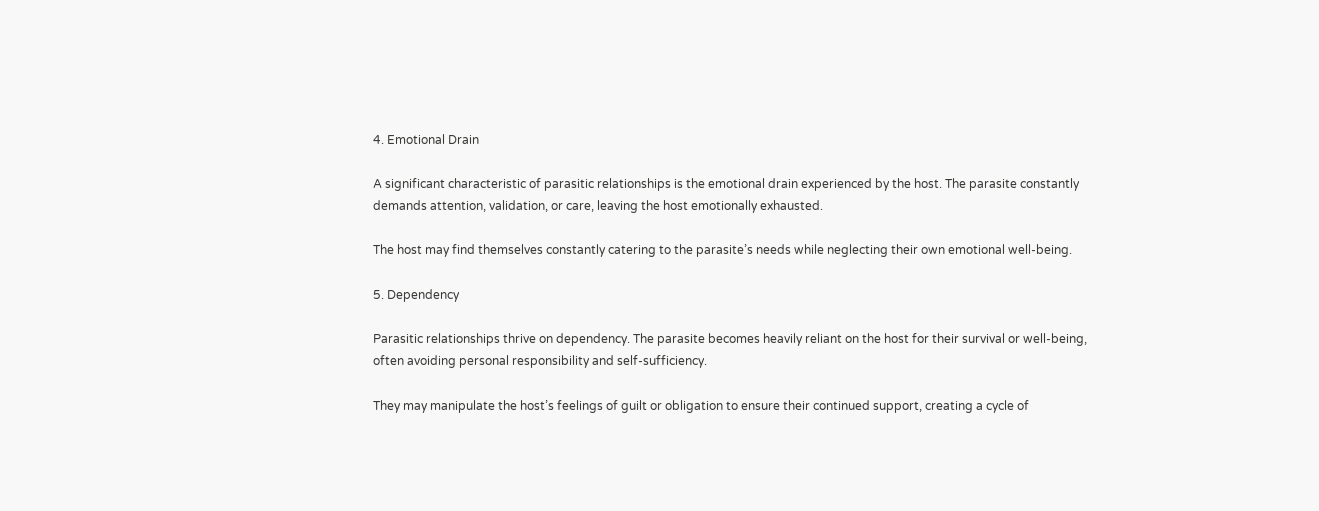4. Emotional Drain

A significant characteristic of parasitic relationships is the emotional drain experienced by the host. The parasite constantly demands attention, validation, or care, leaving the host emotionally exhausted.

The host may find themselves constantly catering to the parasite’s needs while neglecting their own emotional well-being.

5. Dependency

Parasitic relationships thrive on dependency. The parasite becomes heavily reliant on the host for their survival or well-being, often avoiding personal responsibility and self-sufficiency.

They may manipulate the host’s feelings of guilt or obligation to ensure their continued support, creating a cycle of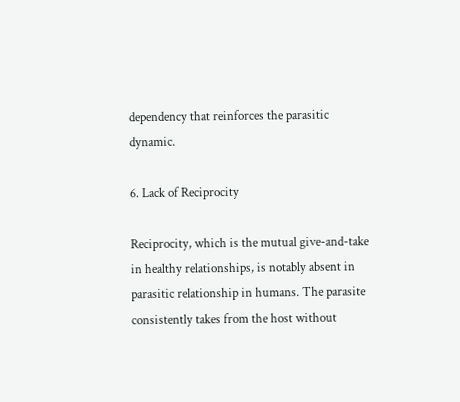dependency that reinforces the parasitic dynamic.

6. Lack of Reciprocity

Reciprocity, which is the mutual give-and-take in healthy relationships, is notably absent in parasitic relationship in humans. The parasite consistently takes from the host without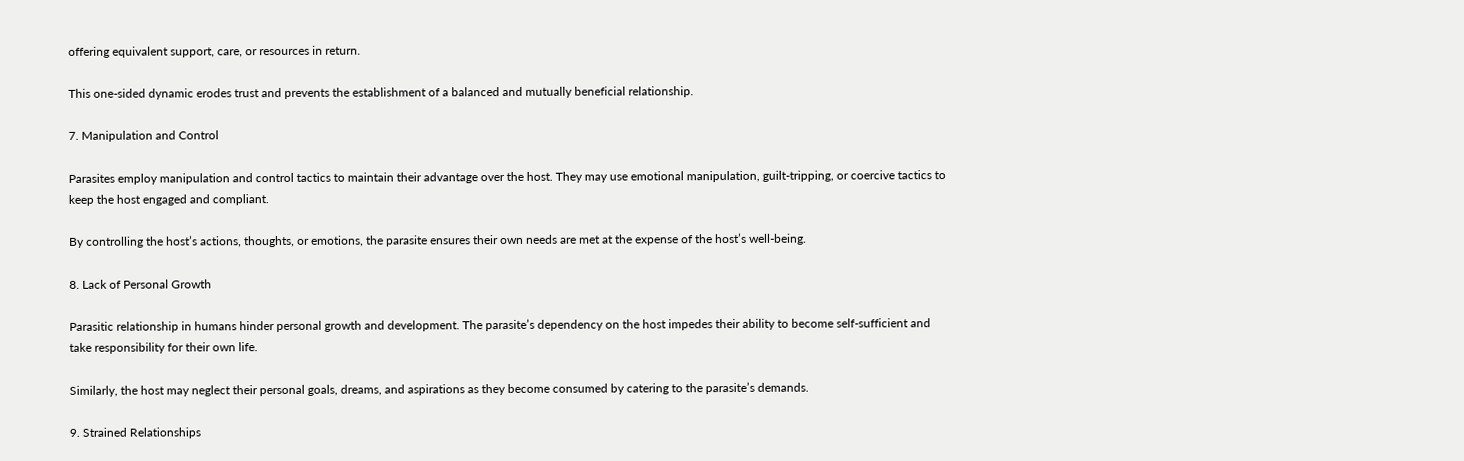offering equivalent support, care, or resources in return.

This one-sided dynamic erodes trust and prevents the establishment of a balanced and mutually beneficial relationship.

7. Manipulation and Control

Parasites employ manipulation and control tactics to maintain their advantage over the host. They may use emotional manipulation, guilt-tripping, or coercive tactics to keep the host engaged and compliant.

By controlling the host’s actions, thoughts, or emotions, the parasite ensures their own needs are met at the expense of the host’s well-being.

8. Lack of Personal Growth

Parasitic relationship in humans hinder personal growth and development. The parasite’s dependency on the host impedes their ability to become self-sufficient and take responsibility for their own life.

Similarly, the host may neglect their personal goals, dreams, and aspirations as they become consumed by catering to the parasite’s demands.

9. Strained Relationships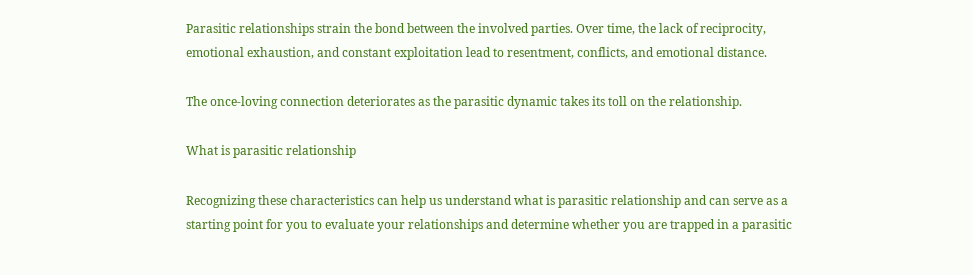Parasitic relationships strain the bond between the involved parties. Over time, the lack of reciprocity, emotional exhaustion, and constant exploitation lead to resentment, conflicts, and emotional distance.

The once-loving connection deteriorates as the parasitic dynamic takes its toll on the relationship.

What is parasitic relationship

Recognizing these characteristics can help us understand what is parasitic relationship and can serve as a starting point for you to evaluate your relationships and determine whether you are trapped in a parasitic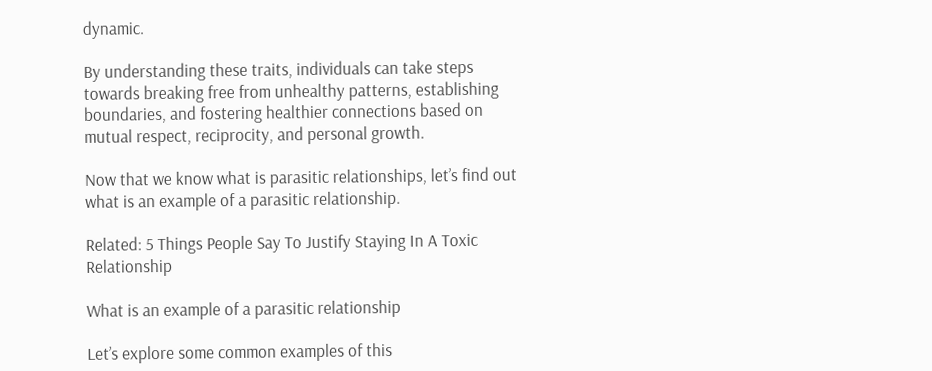dynamic.

By understanding these traits, individuals can take steps towards breaking free from unhealthy patterns, establishing boundaries, and fostering healthier connections based on mutual respect, reciprocity, and personal growth.

Now that we know what is parasitic relationships, let’s find out what is an example of a parasitic relationship.

Related: 5 Things People Say To Justify Staying In A Toxic Relationship

What is an example of a parasitic relationship

Let’s explore some common examples of this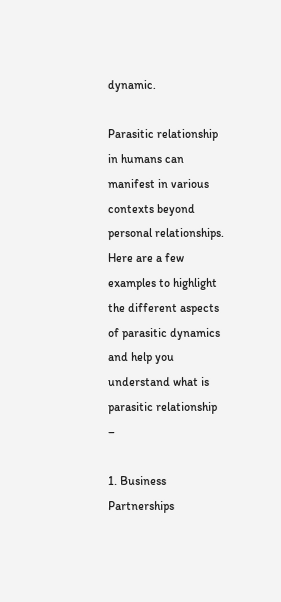dynamic.

Parasitic relationship in humans can manifest in various contexts beyond personal relationships. Here are a few examples to highlight the different aspects of parasitic dynamics and help you understand what is parasitic relationship –

1. Business Partnerships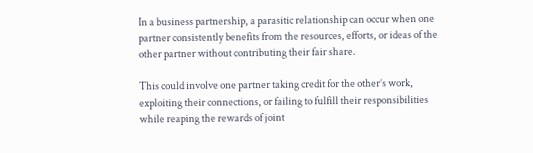In a business partnership, a parasitic relationship can occur when one partner consistently benefits from the resources, efforts, or ideas of the other partner without contributing their fair share.

This could involve one partner taking credit for the other’s work, exploiting their connections, or failing to fulfill their responsibilities while reaping the rewards of joint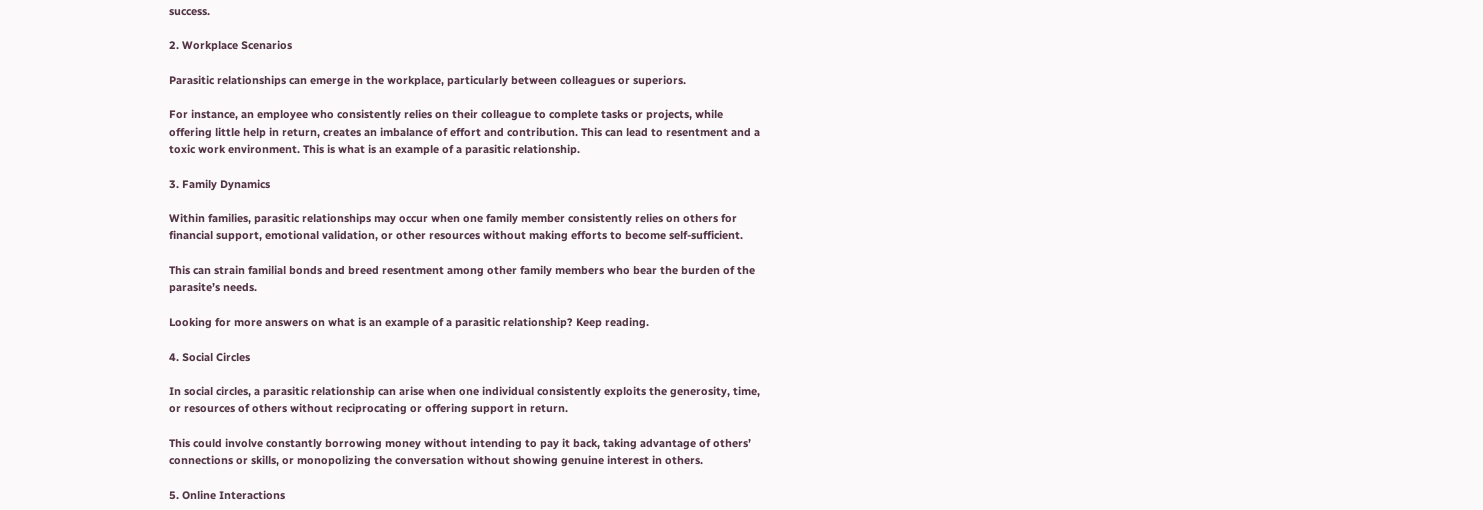success.

2. Workplace Scenarios

Parasitic relationships can emerge in the workplace, particularly between colleagues or superiors.

For instance, an employee who consistently relies on their colleague to complete tasks or projects, while offering little help in return, creates an imbalance of effort and contribution. This can lead to resentment and a toxic work environment. This is what is an example of a parasitic relationship.

3. Family Dynamics

Within families, parasitic relationships may occur when one family member consistently relies on others for financial support, emotional validation, or other resources without making efforts to become self-sufficient.

This can strain familial bonds and breed resentment among other family members who bear the burden of the parasite’s needs.

Looking for more answers on what is an example of a parasitic relationship? Keep reading.

4. Social Circles

In social circles, a parasitic relationship can arise when one individual consistently exploits the generosity, time, or resources of others without reciprocating or offering support in return.

This could involve constantly borrowing money without intending to pay it back, taking advantage of others’ connections or skills, or monopolizing the conversation without showing genuine interest in others.

5. Online Interactions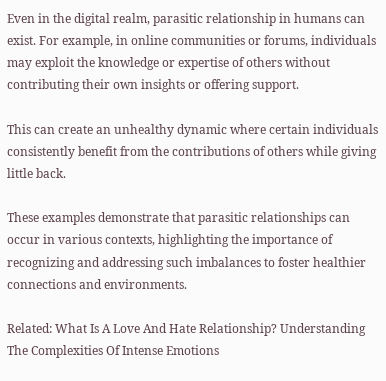Even in the digital realm, parasitic relationship in humans can exist. For example, in online communities or forums, individuals may exploit the knowledge or expertise of others without contributing their own insights or offering support.

This can create an unhealthy dynamic where certain individuals consistently benefit from the contributions of others while giving little back.

These examples demonstrate that parasitic relationships can occur in various contexts, highlighting the importance of recognizing and addressing such imbalances to foster healthier connections and environments.

Related: What Is A Love And Hate Relationship? Understanding The Complexities Of Intense Emotions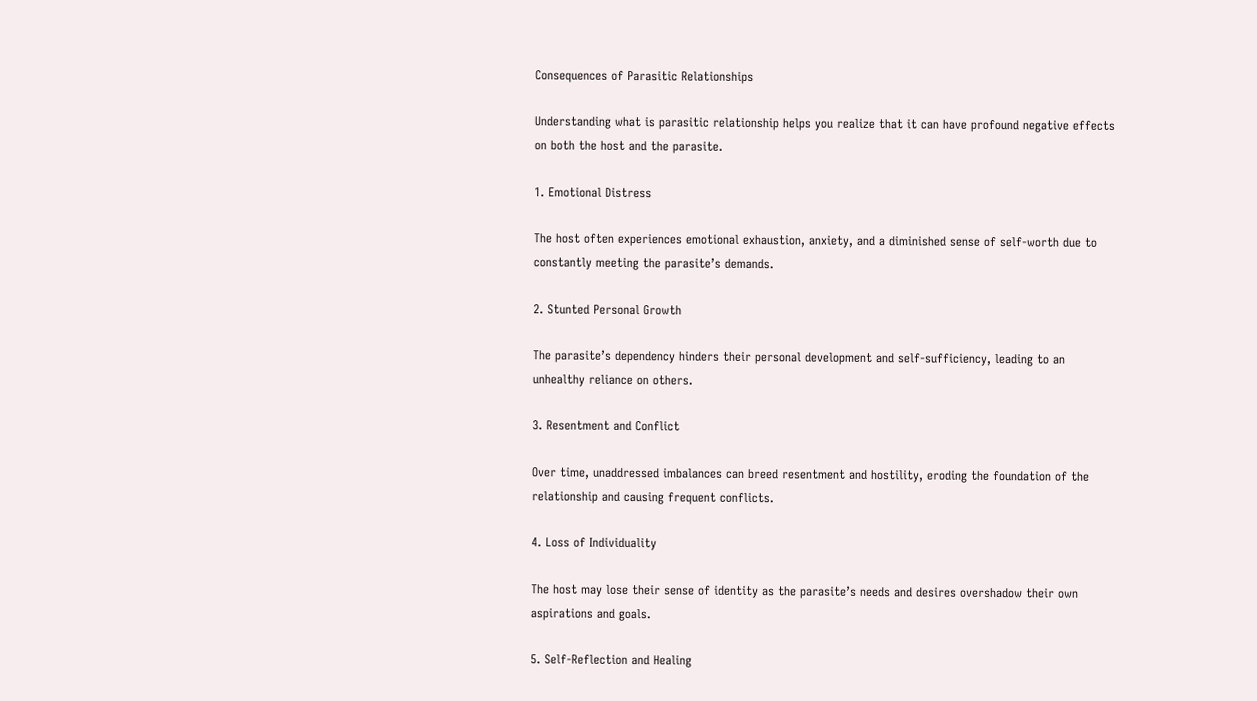Consequences of Parasitic Relationships

Understanding what is parasitic relationship helps you realize that it can have profound negative effects on both the host and the parasite.

1. Emotional Distress

The host often experiences emotional exhaustion, anxiety, and a diminished sense of self-worth due to constantly meeting the parasite’s demands.

2. Stunted Personal Growth

The parasite’s dependency hinders their personal development and self-sufficiency, leading to an unhealthy reliance on others.

3. Resentment and Conflict

Over time, unaddressed imbalances can breed resentment and hostility, eroding the foundation of the relationship and causing frequent conflicts.

4. Loss of Individuality

The host may lose their sense of identity as the parasite’s needs and desires overshadow their own aspirations and goals.

5. Self-Reflection and Healing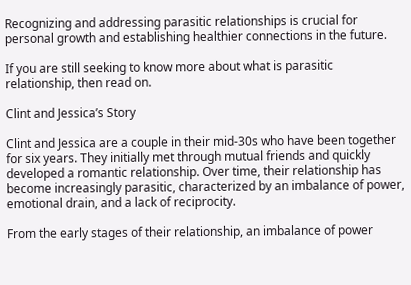Recognizing and addressing parasitic relationships is crucial for personal growth and establishing healthier connections in the future.

If you are still seeking to know more about what is parasitic relationship, then read on.

Clint and Jessica’s Story

Clint and Jessica are a couple in their mid-30s who have been together for six years. They initially met through mutual friends and quickly developed a romantic relationship. Over time, their relationship has become increasingly parasitic, characterized by an imbalance of power, emotional drain, and a lack of reciprocity.

From the early stages of their relationship, an imbalance of power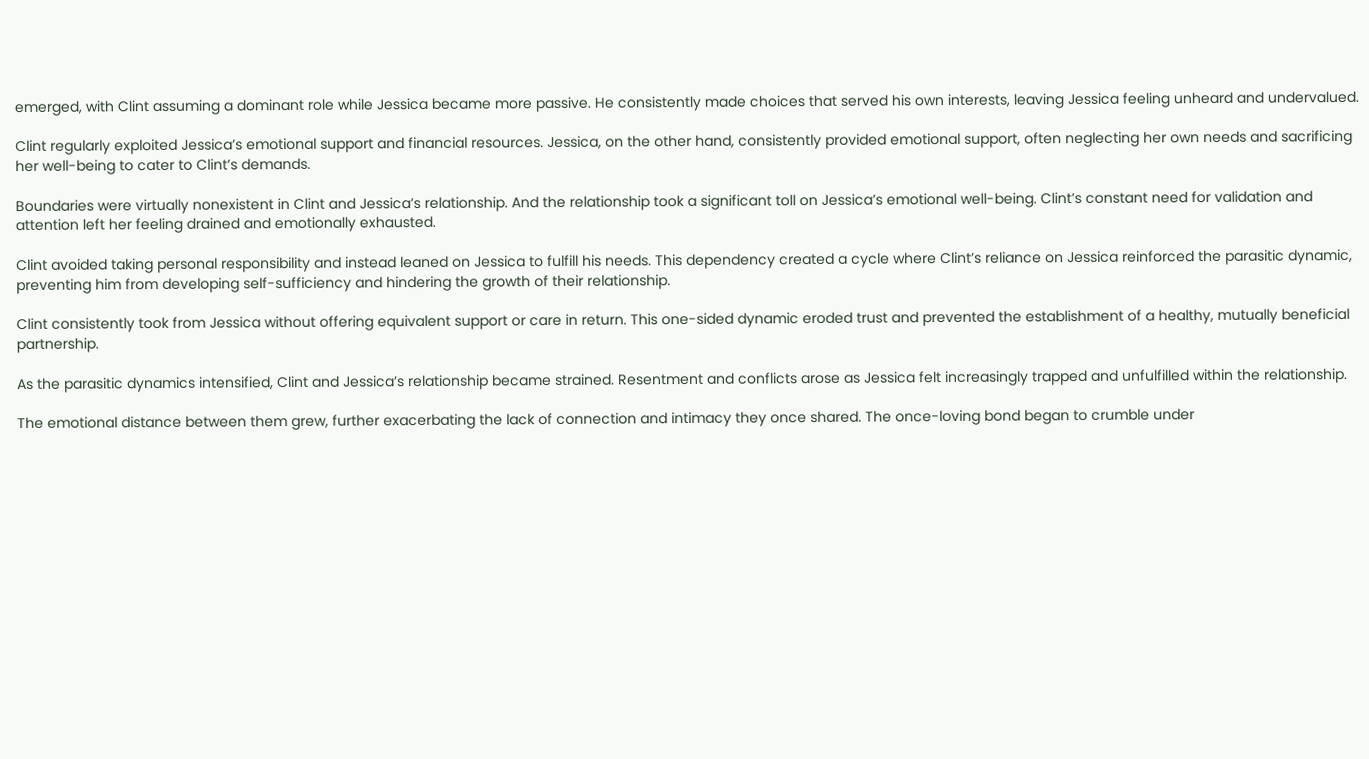emerged, with Clint assuming a dominant role while Jessica became more passive. He consistently made choices that served his own interests, leaving Jessica feeling unheard and undervalued.

Clint regularly exploited Jessica’s emotional support and financial resources. Jessica, on the other hand, consistently provided emotional support, often neglecting her own needs and sacrificing her well-being to cater to Clint’s demands.

Boundaries were virtually nonexistent in Clint and Jessica’s relationship. And the relationship took a significant toll on Jessica’s emotional well-being. Clint’s constant need for validation and attention left her feeling drained and emotionally exhausted.

Clint avoided taking personal responsibility and instead leaned on Jessica to fulfill his needs. This dependency created a cycle where Clint’s reliance on Jessica reinforced the parasitic dynamic, preventing him from developing self-sufficiency and hindering the growth of their relationship.

Clint consistently took from Jessica without offering equivalent support or care in return. This one-sided dynamic eroded trust and prevented the establishment of a healthy, mutually beneficial partnership.

As the parasitic dynamics intensified, Clint and Jessica’s relationship became strained. Resentment and conflicts arose as Jessica felt increasingly trapped and unfulfilled within the relationship.

The emotional distance between them grew, further exacerbating the lack of connection and intimacy they once shared. The once-loving bond began to crumble under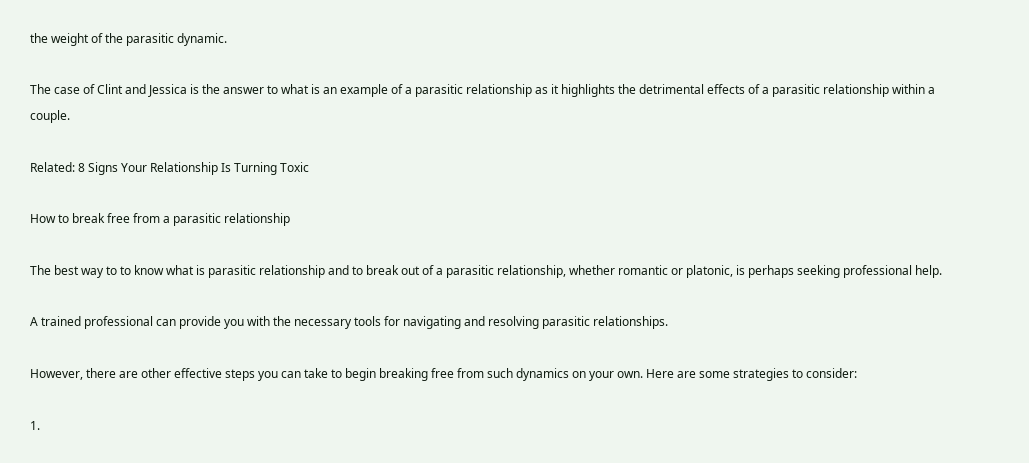the weight of the parasitic dynamic.

The case of Clint and Jessica is the answer to what is an example of a parasitic relationship as it highlights the detrimental effects of a parasitic relationship within a couple.

Related: 8 Signs Your Relationship Is Turning Toxic

How to break free from a parasitic relationship

The best way to to know what is parasitic relationship and to break out of a parasitic relationship, whether romantic or platonic, is perhaps seeking professional help.

A trained professional can provide you with the necessary tools for navigating and resolving parasitic relationships.

However, there are other effective steps you can take to begin breaking free from such dynamics on your own. Here are some strategies to consider:

1.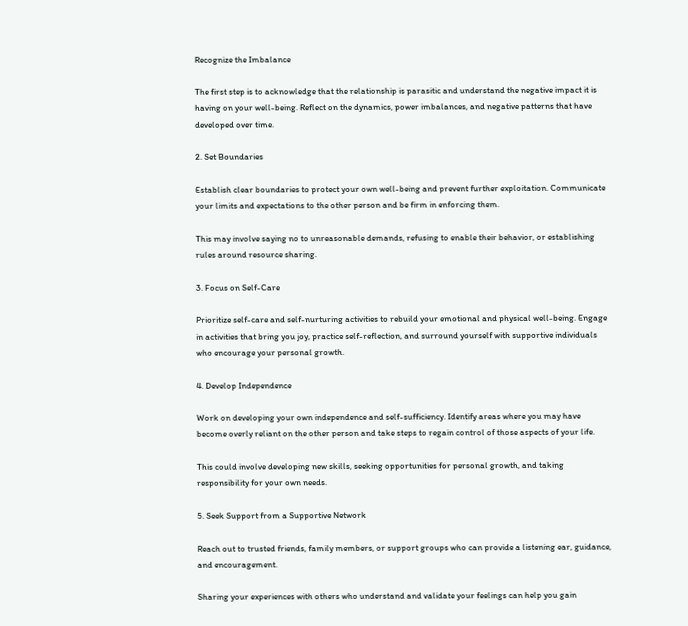Recognize the Imbalance

The first step is to acknowledge that the relationship is parasitic and understand the negative impact it is having on your well-being. Reflect on the dynamics, power imbalances, and negative patterns that have developed over time.

2. Set Boundaries

Establish clear boundaries to protect your own well-being and prevent further exploitation. Communicate your limits and expectations to the other person and be firm in enforcing them.

This may involve saying no to unreasonable demands, refusing to enable their behavior, or establishing rules around resource sharing.

3. Focus on Self-Care

Prioritize self-care and self-nurturing activities to rebuild your emotional and physical well-being. Engage in activities that bring you joy, practice self-reflection, and surround yourself with supportive individuals who encourage your personal growth.

4. Develop Independence

Work on developing your own independence and self-sufficiency. Identify areas where you may have become overly reliant on the other person and take steps to regain control of those aspects of your life.

This could involve developing new skills, seeking opportunities for personal growth, and taking responsibility for your own needs.

5. Seek Support from a Supportive Network

Reach out to trusted friends, family members, or support groups who can provide a listening ear, guidance, and encouragement.

Sharing your experiences with others who understand and validate your feelings can help you gain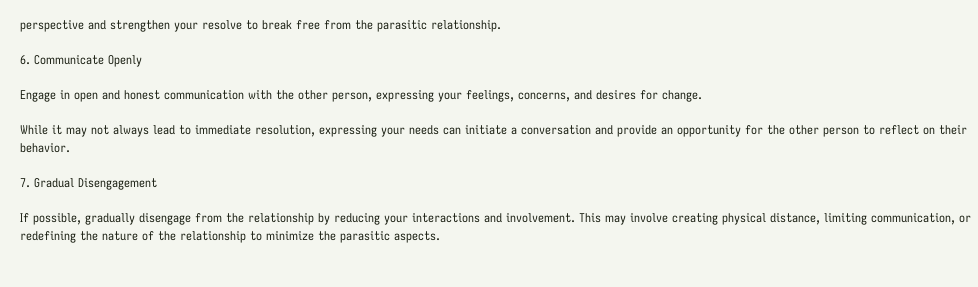perspective and strengthen your resolve to break free from the parasitic relationship.

6. Communicate Openly

Engage in open and honest communication with the other person, expressing your feelings, concerns, and desires for change.

While it may not always lead to immediate resolution, expressing your needs can initiate a conversation and provide an opportunity for the other person to reflect on their behavior.

7. Gradual Disengagement

If possible, gradually disengage from the relationship by reducing your interactions and involvement. This may involve creating physical distance, limiting communication, or redefining the nature of the relationship to minimize the parasitic aspects.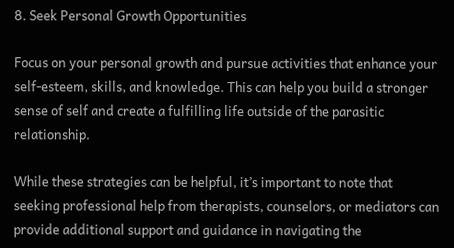8. Seek Personal Growth Opportunities

Focus on your personal growth and pursue activities that enhance your self-esteem, skills, and knowledge. This can help you build a stronger sense of self and create a fulfilling life outside of the parasitic relationship.

While these strategies can be helpful, it’s important to note that seeking professional help from therapists, counselors, or mediators can provide additional support and guidance in navigating the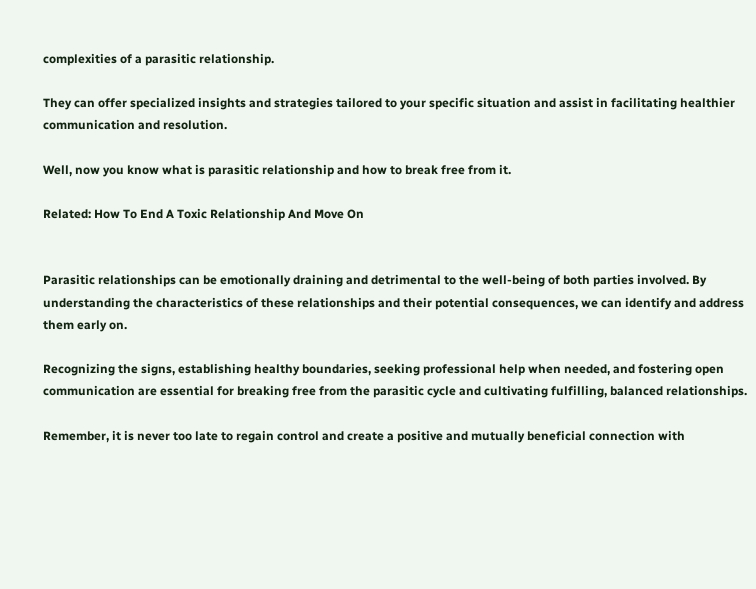complexities of a parasitic relationship.

They can offer specialized insights and strategies tailored to your specific situation and assist in facilitating healthier communication and resolution.

Well, now you know what is parasitic relationship and how to break free from it.

Related: How To End A Toxic Relationship And Move On


Parasitic relationships can be emotionally draining and detrimental to the well-being of both parties involved. By understanding the characteristics of these relationships and their potential consequences, we can identify and address them early on.

Recognizing the signs, establishing healthy boundaries, seeking professional help when needed, and fostering open communication are essential for breaking free from the parasitic cycle and cultivating fulfilling, balanced relationships.

Remember, it is never too late to regain control and create a positive and mutually beneficial connection with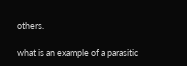others.

what is an example of a parasitic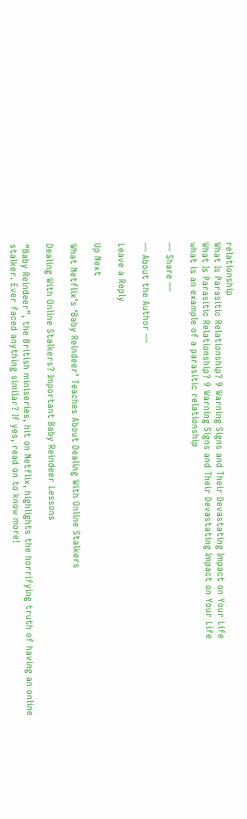relationship
What Is Parasitic Relationship? 9 Warning Signs and Their Devastating Impact on Your Life
What Is Parasitic Relationship? 9 Warning Signs and Their Devastating Impact on Your Life
what is an example of a parasitic relationship

— Share —

— About the Author —

Leave a Reply

Up Next

What Netflix’s ‘Baby Reindeer’ Teaches About Dealing With Online Stalkers

Dealing With Online Stalkers? Important Baby Reindeer Lessons

“Baby Reindeer”, the British miniseries, hit on Netflix, highlights the horrifying truth of having an online stalker. Ever faced anything similar? If yes, read on to know more!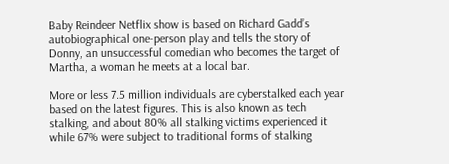Baby Reindeer Netflix show is based on Richard Gadd’s autobiographical one-person play and tells the story of Donny, an unsuccessful comedian who becomes the target of Martha, a woman he meets at a local bar.

More or less 7.5 million individuals are cyberstalked each year based on the latest figures. This is also known as tech stalking, and about 80% all stalking victims experienced it while 67% were subject to traditional forms of stalking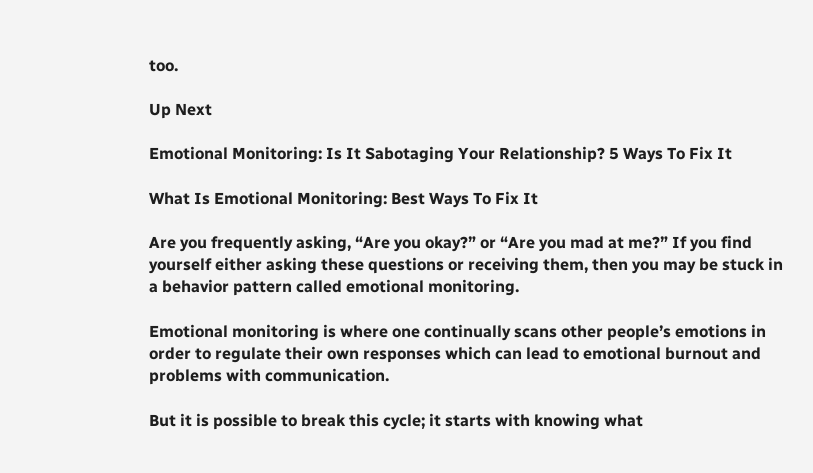too.

Up Next

Emotional Monitoring: Is It Sabotaging Your Relationship? 5 Ways To Fix It

What Is Emotional Monitoring: Best Ways To Fix It

Are you frequently asking, “Are you okay?” or “Are you mad at me?” If you find yourself either asking these questions or receiving them, then you may be stuck in a behavior pattern called emotional monitoring.

Emotional monitoring is where one continually scans other people’s emotions in order to regulate their own responses which can lead to emotional burnout and problems with communication.

But it is possible to break this cycle; it starts with knowing what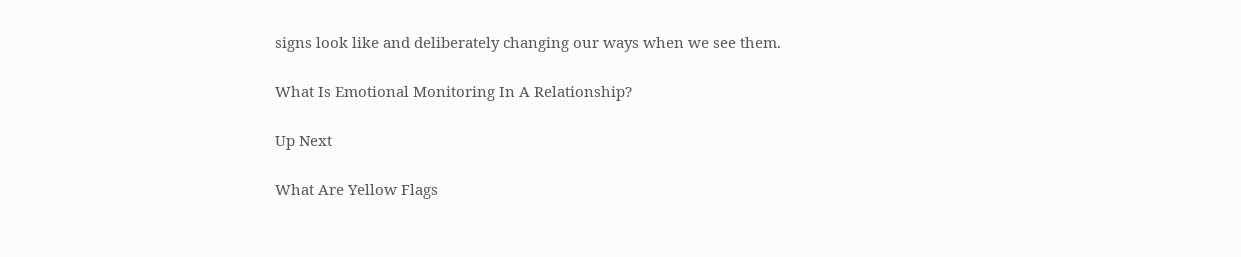signs look like and deliberately changing our ways when we see them.

What Is Emotional Monitoring In A Relationship?

Up Next

What Are Yellow Flags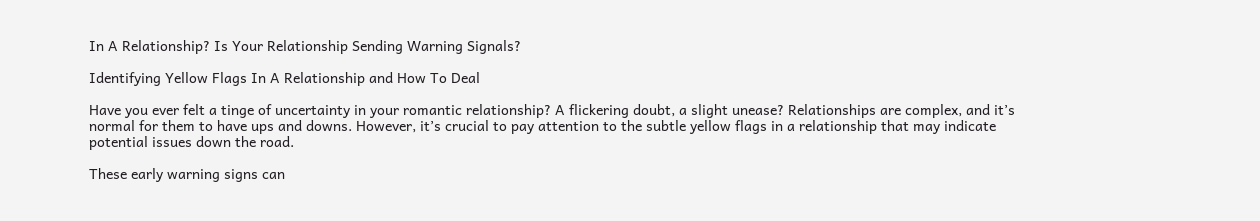In A Relationship? Is Your Relationship Sending Warning Signals?

Identifying Yellow Flags In A Relationship and How To Deal

Have you ever felt a tinge of uncertainty in your romantic relationship? A flickering doubt, a slight unease? Relationships are complex, and it’s normal for them to have ups and downs. However, it’s crucial to pay attention to the subtle yellow flags in a relationship that may indicate potential issues down the road.

These early warning signs can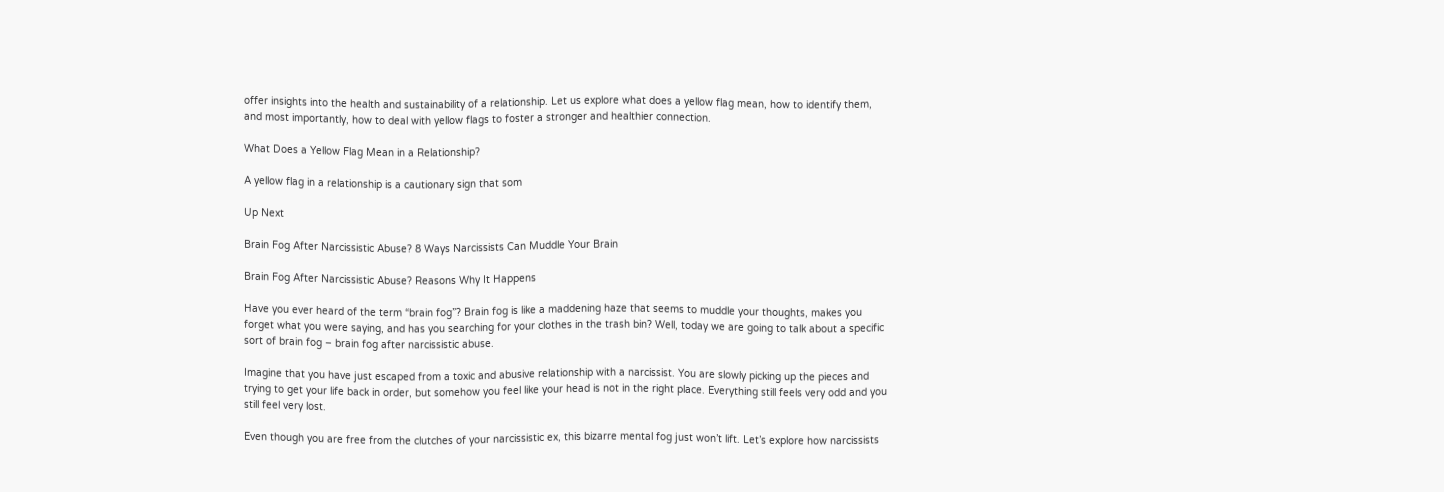offer insights into the health and sustainability of a relationship. Let us explore what does a yellow flag mean, how to identify them, and most importantly, how to deal with yellow flags to foster a stronger and healthier connection.

What Does a Yellow Flag Mean in a Relationship?

A yellow flag in a relationship is a cautionary sign that som

Up Next

Brain Fog After Narcissistic Abuse? 8 Ways Narcissists Can Muddle Your Brain

Brain Fog After Narcissistic Abuse? Reasons Why It Happens

Have you ever heard of the term “brain fog”? Brain fog is like a maddening haze that seems to muddle your thoughts, makes you forget what you were saying, and has you searching for your clothes in the trash bin? Well, today we are going to talk about a specific sort of brain fog – brain fog after narcissistic abuse.

Imagine that you have just escaped from a toxic and abusive relationship with a narcissist. You are slowly picking up the pieces and trying to get your life back in order, but somehow you feel like your head is not in the right place. Everything still feels very odd and you still feel very lost.

Even though you are free from the clutches of your narcissistic ex, this bizarre mental fog just won’t lift. Let’s explore how narcissists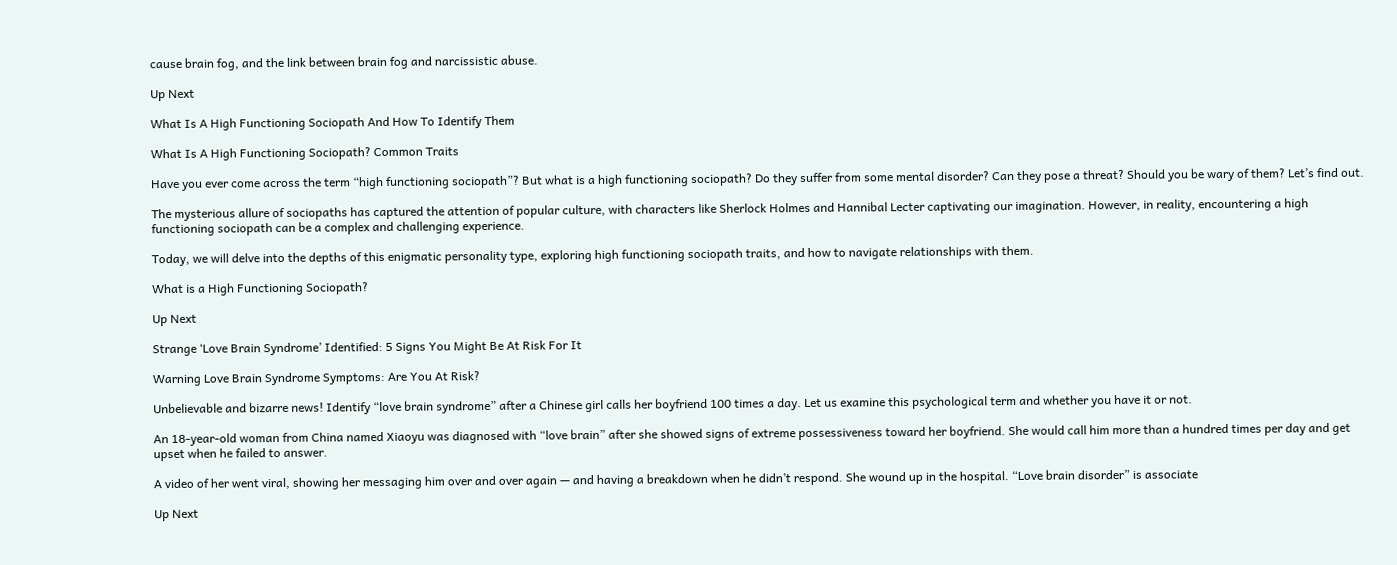cause brain fog, and the link between brain fog and narcissistic abuse.

Up Next

What Is A High Functioning Sociopath And How To Identify Them

What Is A High Functioning Sociopath? Common Traits

Have you ever come across the term “high functioning sociopath”? But what is a high functioning sociopath? Do they suffer from some mental disorder? Can they pose a threat? Should you be wary of them? Let’s find out.

The mysterious allure of sociopaths has captured the attention of popular culture, with characters like Sherlock Holmes and Hannibal Lecter captivating our imagination. However, in reality, encountering a high functioning sociopath can be a complex and challenging experience.

Today, we will delve into the depths of this enigmatic personality type, exploring high functioning sociopath traits, and how to navigate relationships with them.

What is a High Functioning Sociopath?

Up Next

Strange ‘Love Brain Syndrome’ Identified: 5 Signs You Might Be At Risk For It

Warning Love Brain Syndrome Symptoms: Are You At Risk?

Unbelievable and bizarre news! Identify “love brain syndrome” after a Chinese girl calls her boyfriend 100 times a day. Let us examine this psychological term and whether you have it or not.

An 18-year-old woman from China named Xiaoyu was diagnosed with “love brain” after she showed signs of extreme possessiveness toward her boyfriend. She would call him more than a hundred times per day and get upset when he failed to answer.

A video of her went viral, showing her messaging him over and over again — and having a breakdown when he didn’t respond. She wound up in the hospital. “Love brain disorder” is associate

Up Next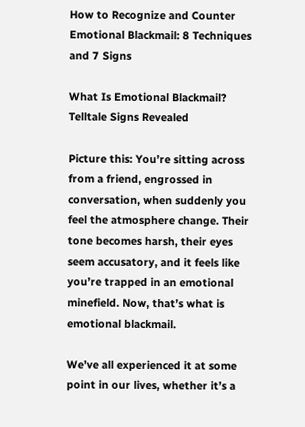How to Recognize and Counter Emotional Blackmail: 8 Techniques and 7 Signs

What Is Emotional Blackmail? Telltale Signs Revealed

Picture this: You’re sitting across from a friend, engrossed in conversation, when suddenly you feel the atmosphere change. Their tone becomes harsh, their eyes seem accusatory, and it feels like you’re trapped in an emotional minefield. Now, that’s what is emotional blackmail.

We’ve all experienced it at some point in our lives, whether it’s a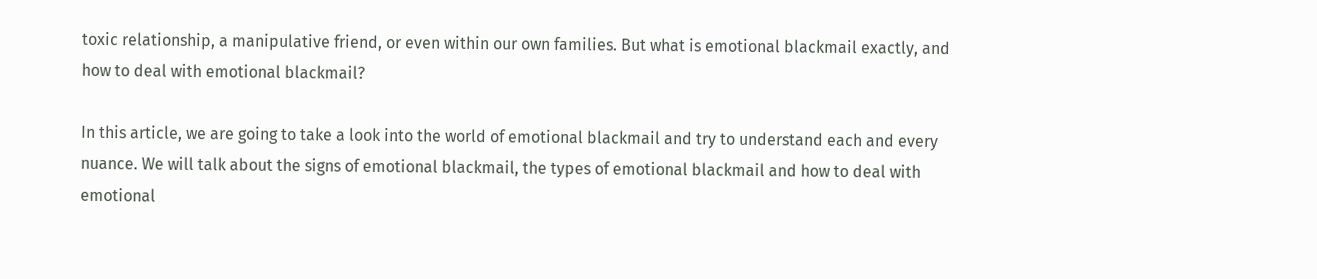toxic relationship, a manipulative friend, or even within our own families. But what is emotional blackmail exactly, and how to deal with emotional blackmail?

In this article, we are going to take a look into the world of emotional blackmail and try to understand each and every nuance. We will talk about the signs of emotional blackmail, the types of emotional blackmail and how to deal with emotional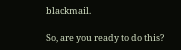blackmail.

So, are you ready to do this?